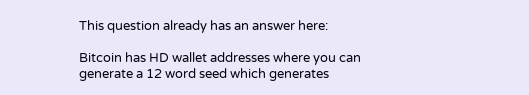This question already has an answer here:

Bitcoin has HD wallet addresses where you can generate a 12 word seed which generates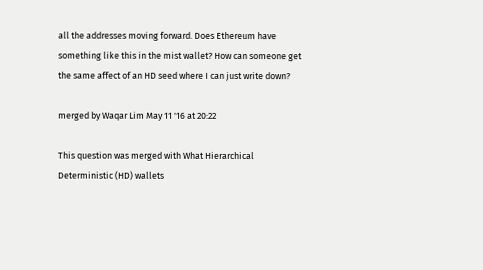all the addresses moving forward. Does Ethereum have something like this in the mist wallet? How can someone get the same affect of an HD seed where I can just write down?

merged by Waqar Lim May 11 '16 at 20:22

This question was merged with What Hierarchical Deterministic (HD) wallets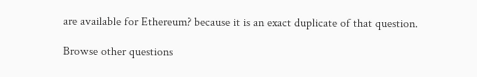are available for Ethereum? because it is an exact duplicate of that question.

Browse other questions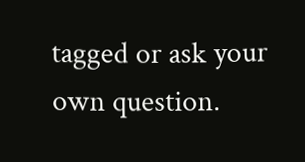tagged or ask your own question.